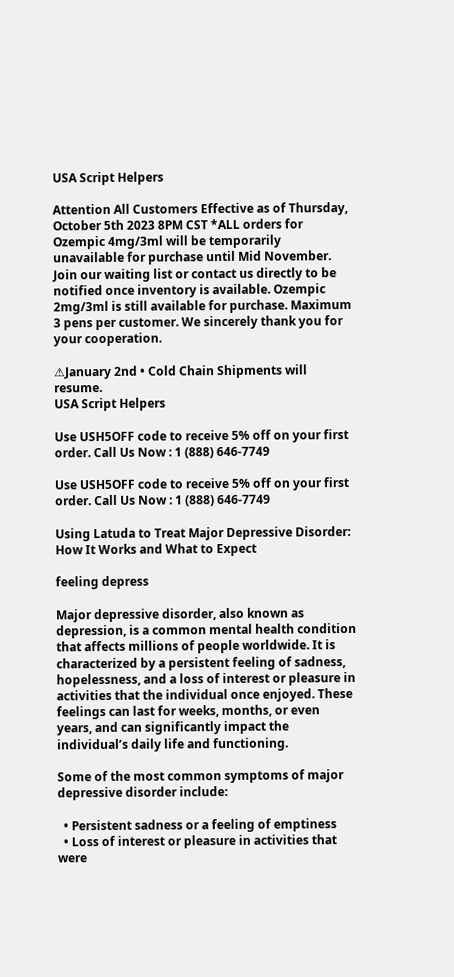USA Script Helpers

Attention All Customers Effective as of Thursday, October 5th 2023 8PM CST *ALL orders for Ozempic 4mg/3ml will be temporarily unavailable for purchase until Mid November. Join our waiting list or contact us directly to be notified once inventory is available. Ozempic 2mg/3ml is still available for purchase. Maximum 3 pens per customer. We sincerely thank you for your cooperation.

⚠January 2nd • Cold Chain Shipments will resume.
USA Script Helpers

Use USH5OFF code to receive 5% off on your first order. Call Us Now : 1 (888) 646-7749

Use USH5OFF code to receive 5% off on your first order. Call Us Now : 1 (888) 646-7749

Using Latuda to Treat Major Depressive Disorder: How It Works and What to Expect

feeling depress

Major depressive disorder, also known as depression, is a common mental health condition that affects millions of people worldwide. It is characterized by a persistent feeling of sadness, hopelessness, and a loss of interest or pleasure in activities that the individual once enjoyed. These feelings can last for weeks, months, or even years, and can significantly impact the individual’s daily life and functioning.

Some of the most common symptoms of major depressive disorder include:

  • Persistent sadness or a feeling of emptiness
  • Loss of interest or pleasure in activities that were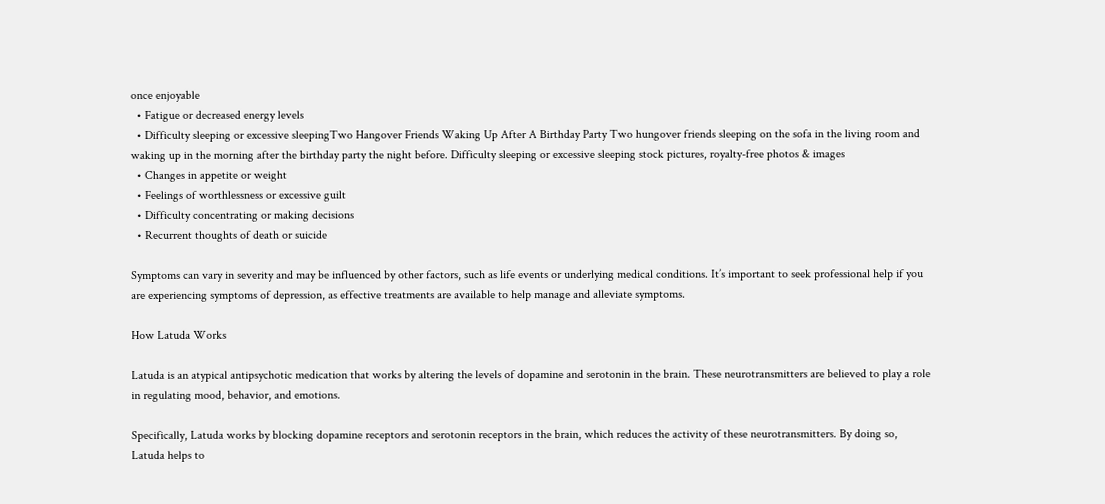once enjoyable
  • Fatigue or decreased energy levels
  • Difficulty sleeping or excessive sleepingTwo Hangover Friends Waking Up After A Birthday Party Two hungover friends sleeping on the sofa in the living room and waking up in the morning after the birthday party the night before. Difficulty sleeping or excessive sleeping stock pictures, royalty-free photos & images
  • Changes in appetite or weight
  • Feelings of worthlessness or excessive guilt
  • Difficulty concentrating or making decisions
  • Recurrent thoughts of death or suicide

Symptoms can vary in severity and may be influenced by other factors, such as life events or underlying medical conditions. It’s important to seek professional help if you are experiencing symptoms of depression, as effective treatments are available to help manage and alleviate symptoms.

How Latuda Works

Latuda is an atypical antipsychotic medication that works by altering the levels of dopamine and serotonin in the brain. These neurotransmitters are believed to play a role in regulating mood, behavior, and emotions.

Specifically, Latuda works by blocking dopamine receptors and serotonin receptors in the brain, which reduces the activity of these neurotransmitters. By doing so, Latuda helps to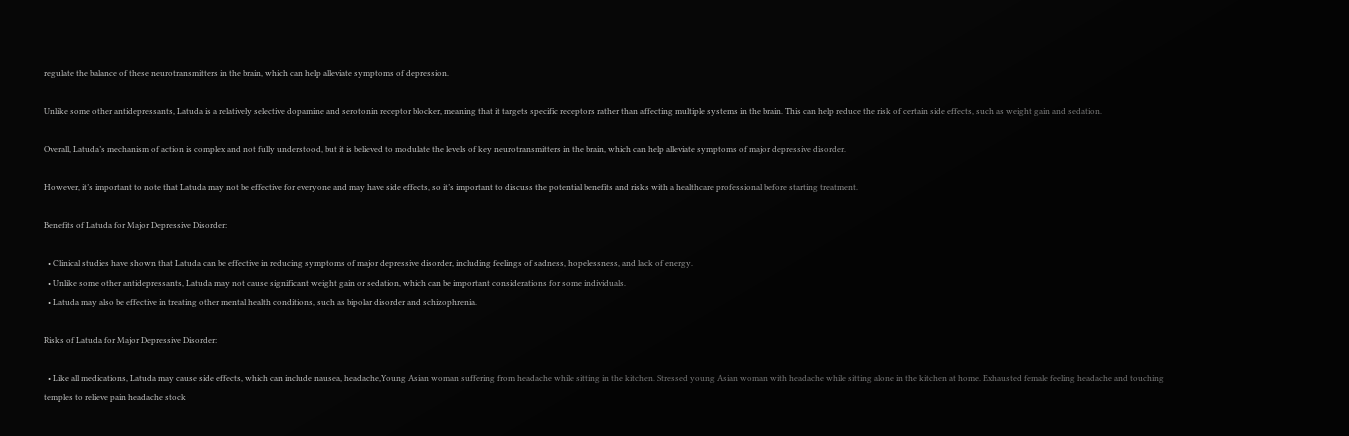regulate the balance of these neurotransmitters in the brain, which can help alleviate symptoms of depression.

Unlike some other antidepressants, Latuda is a relatively selective dopamine and serotonin receptor blocker, meaning that it targets specific receptors rather than affecting multiple systems in the brain. This can help reduce the risk of certain side effects, such as weight gain and sedation.

Overall, Latuda’s mechanism of action is complex and not fully understood, but it is believed to modulate the levels of key neurotransmitters in the brain, which can help alleviate symptoms of major depressive disorder.

However, it’s important to note that Latuda may not be effective for everyone and may have side effects, so it’s important to discuss the potential benefits and risks with a healthcare professional before starting treatment.

Benefits of Latuda for Major Depressive Disorder:

  • Clinical studies have shown that Latuda can be effective in reducing symptoms of major depressive disorder, including feelings of sadness, hopelessness, and lack of energy.
  • Unlike some other antidepressants, Latuda may not cause significant weight gain or sedation, which can be important considerations for some individuals.
  • Latuda may also be effective in treating other mental health conditions, such as bipolar disorder and schizophrenia.

Risks of Latuda for Major Depressive Disorder:

  • Like all medications, Latuda may cause side effects, which can include nausea, headache,Young Asian woman suffering from headache while sitting in the kitchen. Stressed young Asian woman with headache while sitting alone in the kitchen at home. Exhausted female feeling headache and touching temples to relieve pain headache stock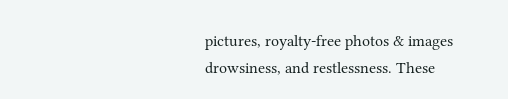pictures, royalty-free photos & images drowsiness, and restlessness. These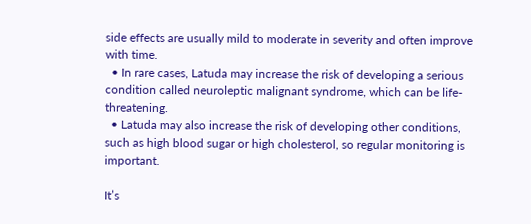side effects are usually mild to moderate in severity and often improve with time.
  • In rare cases, Latuda may increase the risk of developing a serious condition called neuroleptic malignant syndrome, which can be life-threatening.
  • Latuda may also increase the risk of developing other conditions, such as high blood sugar or high cholesterol, so regular monitoring is important.

It’s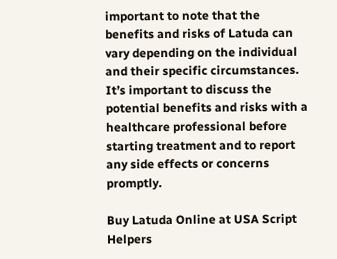important to note that the benefits and risks of Latuda can vary depending on the individual and their specific circumstances. It’s important to discuss the potential benefits and risks with a healthcare professional before starting treatment and to report any side effects or concerns promptly.

Buy Latuda Online at USA Script Helpers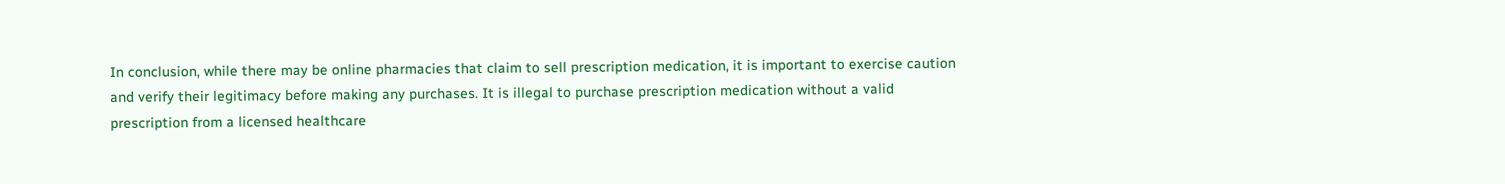In conclusion, while there may be online pharmacies that claim to sell prescription medication, it is important to exercise caution and verify their legitimacy before making any purchases. It is illegal to purchase prescription medication without a valid prescription from a licensed healthcare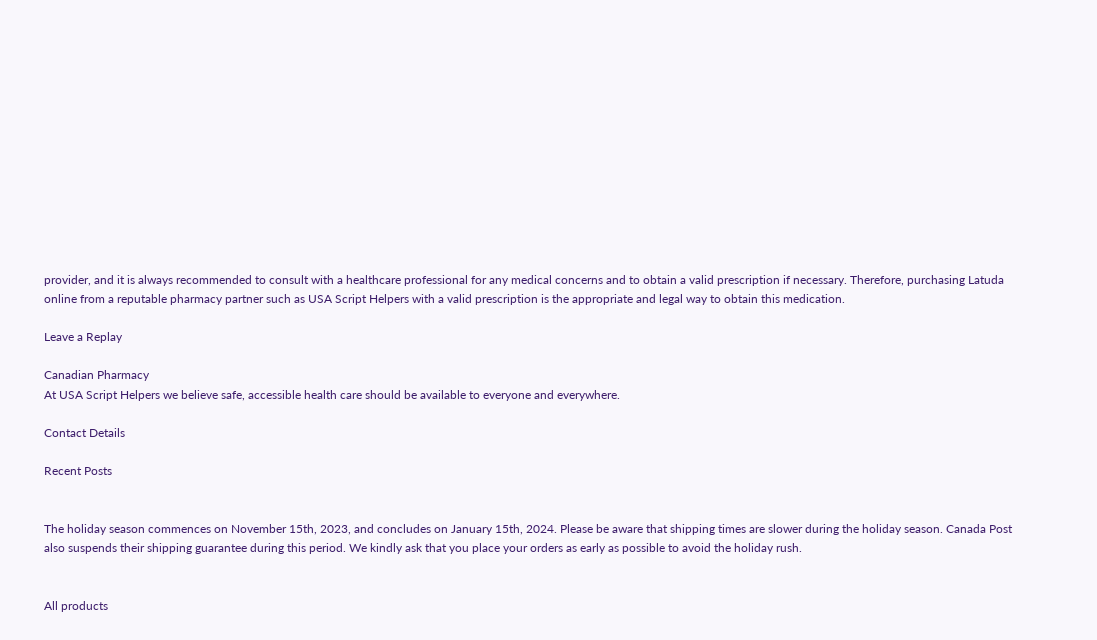provider, and it is always recommended to consult with a healthcare professional for any medical concerns and to obtain a valid prescription if necessary. Therefore, purchasing Latuda online from a reputable pharmacy partner such as USA Script Helpers with a valid prescription is the appropriate and legal way to obtain this medication.

Leave a Replay

Canadian Pharmacy
At USA Script Helpers we believe safe, accessible health care should be available to everyone and everywhere.

Contact Details

Recent Posts


The holiday season commences on November 15th, 2023, and concludes on January 15th, 2024. Please be aware that shipping times are slower during the holiday season. Canada Post also suspends their shipping guarantee during this period. We kindly ask that you place your orders as early as possible to avoid the holiday rush.


All products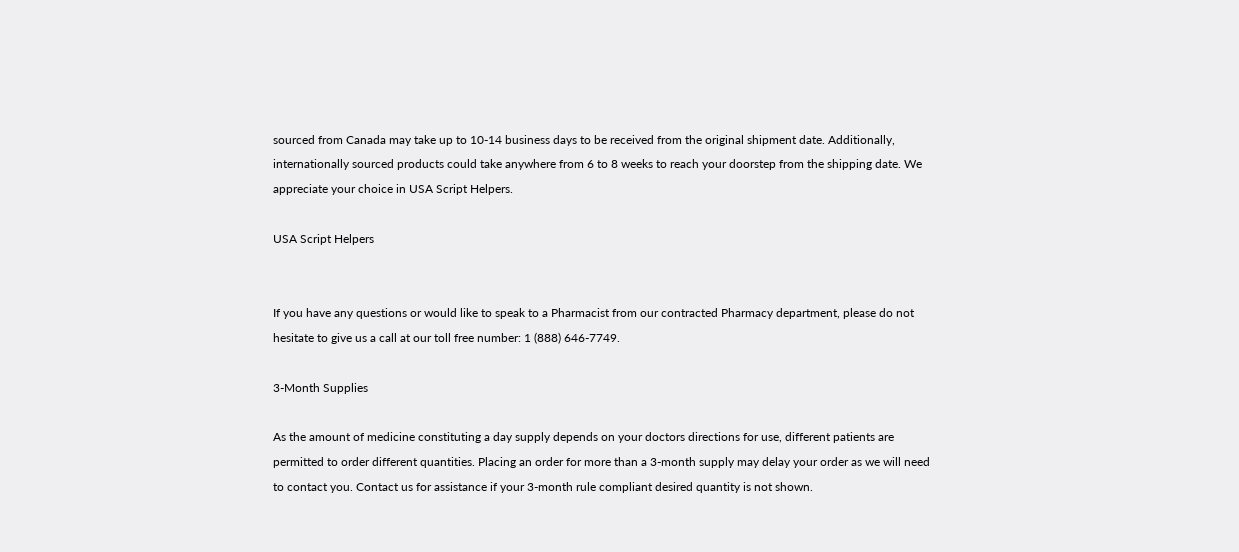sourced from Canada may take up to 10-14 business days to be received from the original shipment date. Additionally, internationally sourced products could take anywhere from 6 to 8 weeks to reach your doorstep from the shipping date. We appreciate your choice in USA Script Helpers.

USA Script Helpers


If you have any questions or would like to speak to a Pharmacist from our contracted Pharmacy department, please do not hesitate to give us a call at our toll free number: 1 (888) 646-7749.

3-Month Supplies

As the amount of medicine constituting a day supply depends on your doctors directions for use, different patients are permitted to order different quantities. Placing an order for more than a 3-month supply may delay your order as we will need to contact you. Contact us for assistance if your 3-month rule compliant desired quantity is not shown.